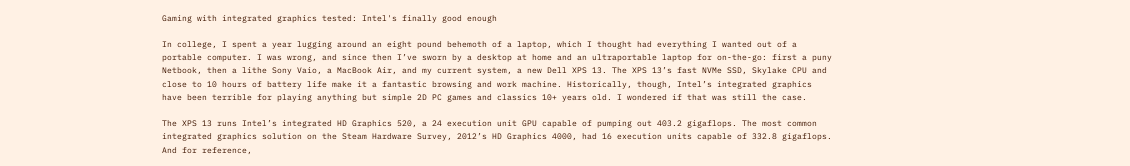Gaming with integrated graphics tested: Intel's finally good enough

In college, I spent a year lugging around an eight pound behemoth of a laptop, which I thought had everything I wanted out of a portable computer. I was wrong, and since then I’ve sworn by a desktop at home and an ultraportable laptop for on-the-go: first a puny Netbook, then a lithe Sony Vaio, a MacBook Air, and my current system, a new Dell XPS 13. The XPS 13’s fast NVMe SSD, Skylake CPU and close to 10 hours of battery life make it a fantastic browsing and work machine. Historically, though, Intel’s integrated graphics have been terrible for playing anything but simple 2D PC games and classics 10+ years old. I wondered if that was still the case.

The XPS 13 runs Intel’s integrated HD Graphics 520, a 24 execution unit GPU capable of pumping out 403.2 gigaflops. The most common integrated graphics solution on the Steam Hardware Survey, 2012’s HD Graphics 4000, had 16 execution units capable of 332.8 gigaflops. And for reference,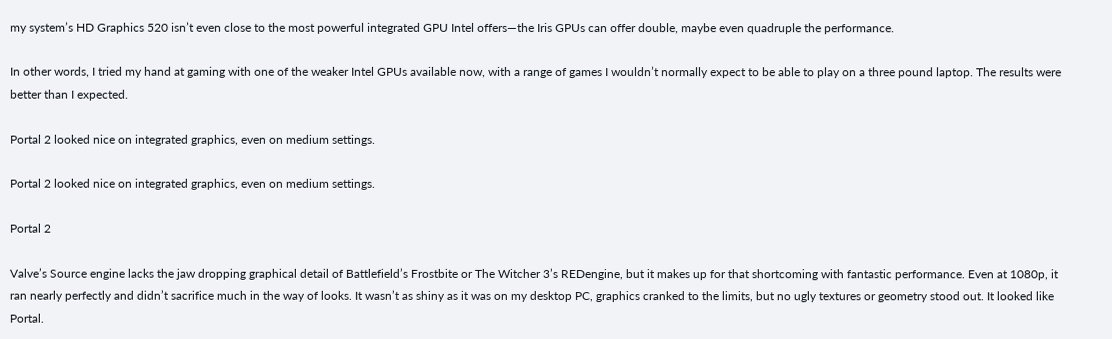my system’s HD Graphics 520 isn’t even close to the most powerful integrated GPU Intel offers—the Iris GPUs can offer double, maybe even quadruple the performance.

In other words, I tried my hand at gaming with one of the weaker Intel GPUs available now, with a range of games I wouldn’t normally expect to be able to play on a three pound laptop. The results were better than I expected.

Portal 2 looked nice on integrated graphics, even on medium settings.

Portal 2 looked nice on integrated graphics, even on medium settings.

Portal 2

Valve’s Source engine lacks the jaw dropping graphical detail of Battlefield’s Frostbite or The Witcher 3’s REDengine, but it makes up for that shortcoming with fantastic performance. Even at 1080p, it ran nearly perfectly and didn’t sacrifice much in the way of looks. It wasn’t as shiny as it was on my desktop PC, graphics cranked to the limits, but no ugly textures or geometry stood out. It looked like Portal.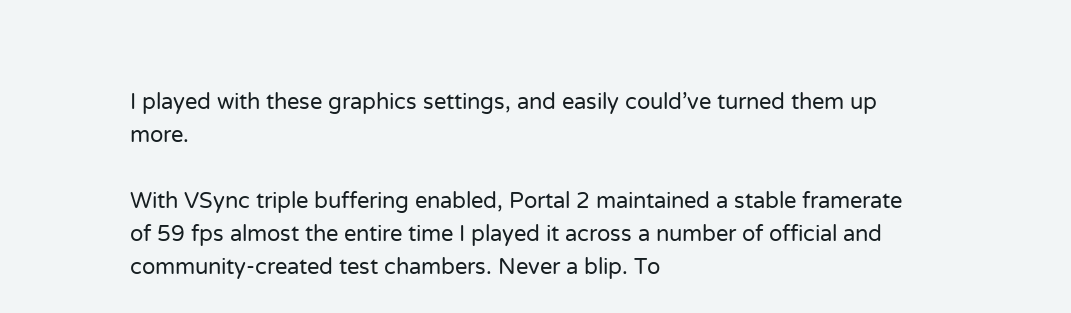I played with these graphics settings, and easily could’ve turned them up more.

With VSync triple buffering enabled, Portal 2 maintained a stable framerate of 59 fps almost the entire time I played it across a number of official and community-created test chambers. Never a blip. To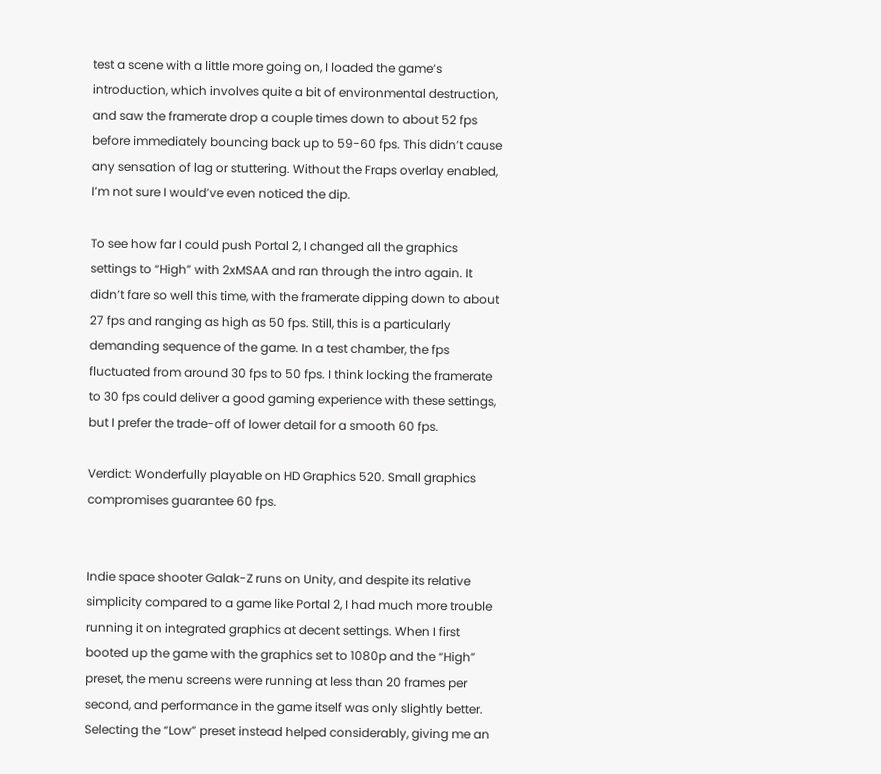test a scene with a little more going on, I loaded the game’s introduction, which involves quite a bit of environmental destruction, and saw the framerate drop a couple times down to about 52 fps before immediately bouncing back up to 59-60 fps. This didn’t cause any sensation of lag or stuttering. Without the Fraps overlay enabled, I’m not sure I would’ve even noticed the dip.

To see how far I could push Portal 2, I changed all the graphics settings to “High” with 2xMSAA and ran through the intro again. It didn’t fare so well this time, with the framerate dipping down to about 27 fps and ranging as high as 50 fps. Still, this is a particularly demanding sequence of the game. In a test chamber, the fps fluctuated from around 30 fps to 50 fps. I think locking the framerate to 30 fps could deliver a good gaming experience with these settings, but I prefer the trade-off of lower detail for a smooth 60 fps.

Verdict: Wonderfully playable on HD Graphics 520. Small graphics compromises guarantee 60 fps.


Indie space shooter Galak-Z runs on Unity, and despite its relative simplicity compared to a game like Portal 2, I had much more trouble running it on integrated graphics at decent settings. When I first booted up the game with the graphics set to 1080p and the “High” preset, the menu screens were running at less than 20 frames per second, and performance in the game itself was only slightly better. Selecting the “Low” preset instead helped considerably, giving me an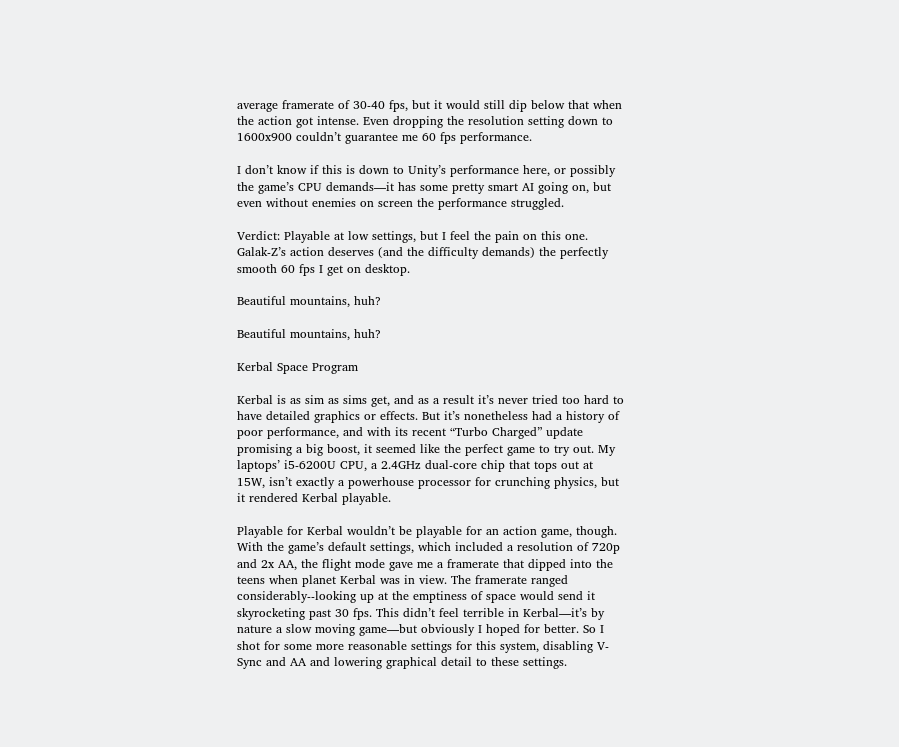average framerate of 30-40 fps, but it would still dip below that when the action got intense. Even dropping the resolution setting down to 1600x900 couldn’t guarantee me 60 fps performance.

I don’t know if this is down to Unity’s performance here, or possibly the game’s CPU demands—it has some pretty smart AI going on, but even without enemies on screen the performance struggled.

Verdict: Playable at low settings, but I feel the pain on this one. Galak-Z’s action deserves (and the difficulty demands) the perfectly smooth 60 fps I get on desktop.

Beautiful mountains, huh?

Beautiful mountains, huh?

Kerbal Space Program

Kerbal is as sim as sims get, and as a result it’s never tried too hard to have detailed graphics or effects. But it’s nonetheless had a history of poor performance, and with its recent “Turbo Charged” update promising a big boost, it seemed like the perfect game to try out. My laptops’ i5-6200U CPU, a 2.4GHz dual-core chip that tops out at 15W, isn’t exactly a powerhouse processor for crunching physics, but it rendered Kerbal playable.

Playable for Kerbal wouldn’t be playable for an action game, though. With the game’s default settings, which included a resolution of 720p and 2x AA, the flight mode gave me a framerate that dipped into the teens when planet Kerbal was in view. The framerate ranged considerably--looking up at the emptiness of space would send it skyrocketing past 30 fps. This didn’t feel terrible in Kerbal—it’s by nature a slow moving game—but obviously I hoped for better. So I shot for some more reasonable settings for this system, disabling V-Sync and AA and lowering graphical detail to these settings.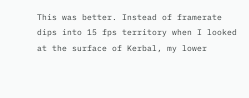This was better. Instead of framerate dips into 15 fps territory when I looked at the surface of Kerbal, my lower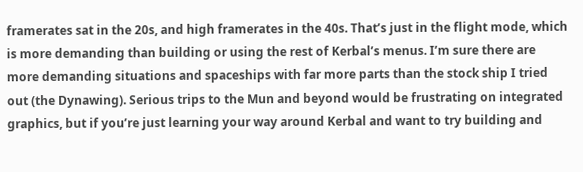framerates sat in the 20s, and high framerates in the 40s. That’s just in the flight mode, which is more demanding than building or using the rest of Kerbal’s menus. I’m sure there are more demanding situations and spaceships with far more parts than the stock ship I tried out (the Dynawing). Serious trips to the Mun and beyond would be frustrating on integrated graphics, but if you’re just learning your way around Kerbal and want to try building and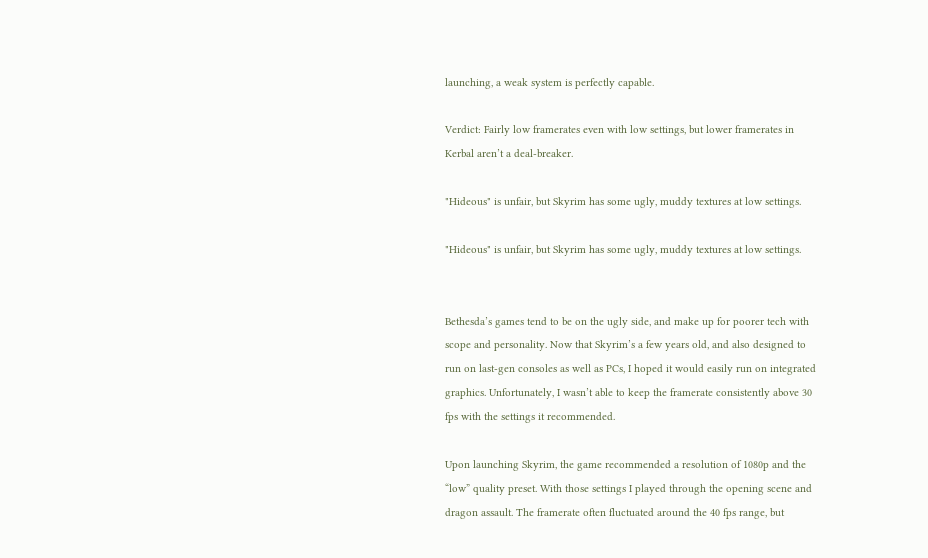launching, a weak system is perfectly capable.

Verdict: Fairly low framerates even with low settings, but lower framerates in Kerbal aren’t a deal-breaker.

"Hideous" is unfair, but Skyrim has some ugly, muddy textures at low settings.

"Hideous" is unfair, but Skyrim has some ugly, muddy textures at low settings.


Bethesda’s games tend to be on the ugly side, and make up for poorer tech with scope and personality. Now that Skyrim’s a few years old, and also designed to run on last-gen consoles as well as PCs, I hoped it would easily run on integrated graphics. Unfortunately, I wasn’t able to keep the framerate consistently above 30 fps with the settings it recommended.

Upon launching Skyrim, the game recommended a resolution of 1080p and the “low” quality preset. With those settings I played through the opening scene and dragon assault. The framerate often fluctuated around the 40 fps range, but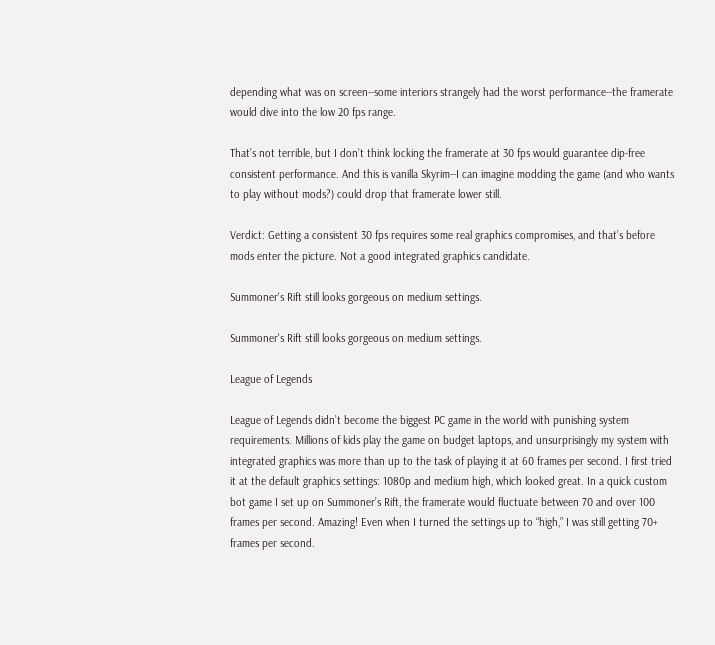depending what was on screen--some interiors strangely had the worst performance--the framerate would dive into the low 20 fps range.

That’s not terrible, but I don’t think locking the framerate at 30 fps would guarantee dip-free consistent performance. And this is vanilla Skyrim--I can imagine modding the game (and who wants to play without mods?) could drop that framerate lower still.

Verdict: Getting a consistent 30 fps requires some real graphics compromises, and that’s before mods enter the picture. Not a good integrated graphics candidate.

Summoner's Rift still looks gorgeous on medium settings.

Summoner's Rift still looks gorgeous on medium settings.

League of Legends

League of Legends didn’t become the biggest PC game in the world with punishing system requirements. Millions of kids play the game on budget laptops, and unsurprisingly my system with integrated graphics was more than up to the task of playing it at 60 frames per second. I first tried it at the default graphics settings: 1080p and medium high, which looked great. In a quick custom bot game I set up on Summoner’s Rift, the framerate would fluctuate between 70 and over 100 frames per second. Amazing! Even when I turned the settings up to “high,” I was still getting 70+ frames per second.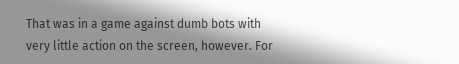That was in a game against dumb bots with very little action on the screen, however. For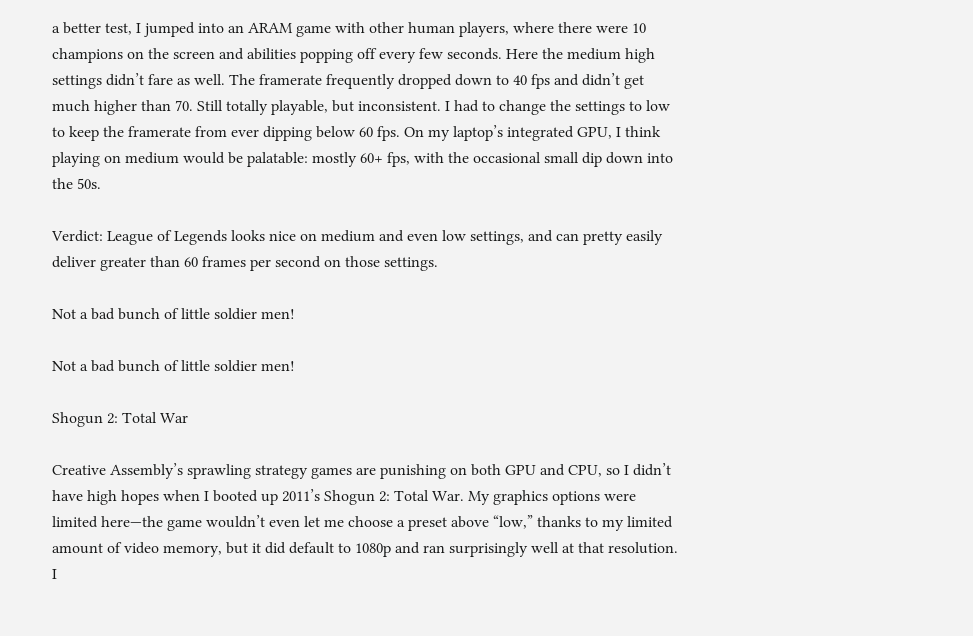a better test, I jumped into an ARAM game with other human players, where there were 10 champions on the screen and abilities popping off every few seconds. Here the medium high settings didn’t fare as well. The framerate frequently dropped down to 40 fps and didn’t get much higher than 70. Still totally playable, but inconsistent. I had to change the settings to low to keep the framerate from ever dipping below 60 fps. On my laptop’s integrated GPU, I think playing on medium would be palatable: mostly 60+ fps, with the occasional small dip down into the 50s.

Verdict: League of Legends looks nice on medium and even low settings, and can pretty easily deliver greater than 60 frames per second on those settings.

Not a bad bunch of little soldier men!

Not a bad bunch of little soldier men!

Shogun 2: Total War

Creative Assembly’s sprawling strategy games are punishing on both GPU and CPU, so I didn’t have high hopes when I booted up 2011’s Shogun 2: Total War. My graphics options were limited here—the game wouldn’t even let me choose a preset above “low,” thanks to my limited amount of video memory, but it did default to 1080p and ran surprisingly well at that resolution. I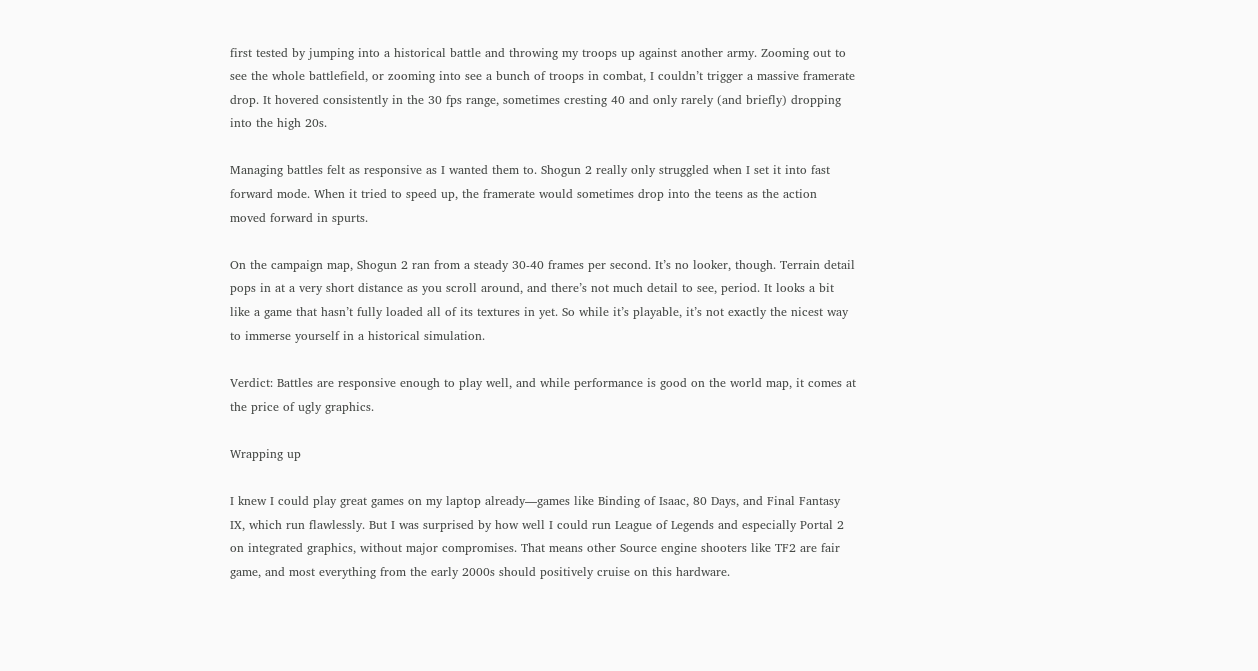first tested by jumping into a historical battle and throwing my troops up against another army. Zooming out to see the whole battlefield, or zooming into see a bunch of troops in combat, I couldn’t trigger a massive framerate drop. It hovered consistently in the 30 fps range, sometimes cresting 40 and only rarely (and briefly) dropping into the high 20s.

Managing battles felt as responsive as I wanted them to. Shogun 2 really only struggled when I set it into fast forward mode. When it tried to speed up, the framerate would sometimes drop into the teens as the action moved forward in spurts.

On the campaign map, Shogun 2 ran from a steady 30-40 frames per second. It’s no looker, though. Terrain detail pops in at a very short distance as you scroll around, and there’s not much detail to see, period. It looks a bit like a game that hasn’t fully loaded all of its textures in yet. So while it’s playable, it’s not exactly the nicest way to immerse yourself in a historical simulation.

Verdict: Battles are responsive enough to play well, and while performance is good on the world map, it comes at the price of ugly graphics.

Wrapping up

I knew I could play great games on my laptop already—games like Binding of Isaac, 80 Days, and Final Fantasy IX, which run flawlessly. But I was surprised by how well I could run League of Legends and especially Portal 2 on integrated graphics, without major compromises. That means other Source engine shooters like TF2 are fair game, and most everything from the early 2000s should positively cruise on this hardware.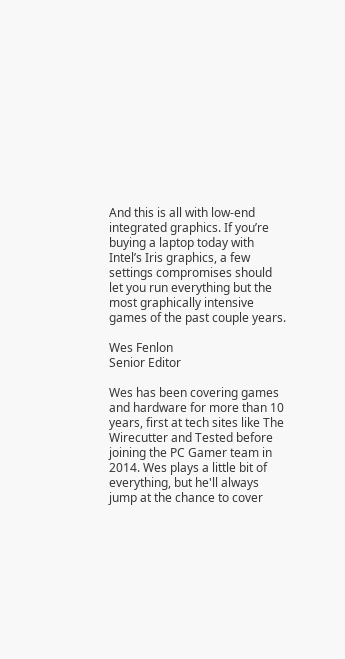And this is all with low-end integrated graphics. If you’re buying a laptop today with Intel’s Iris graphics, a few settings compromises should let you run everything but the most graphically intensive games of the past couple years.

Wes Fenlon
Senior Editor

Wes has been covering games and hardware for more than 10 years, first at tech sites like The Wirecutter and Tested before joining the PC Gamer team in 2014. Wes plays a little bit of everything, but he'll always jump at the chance to cover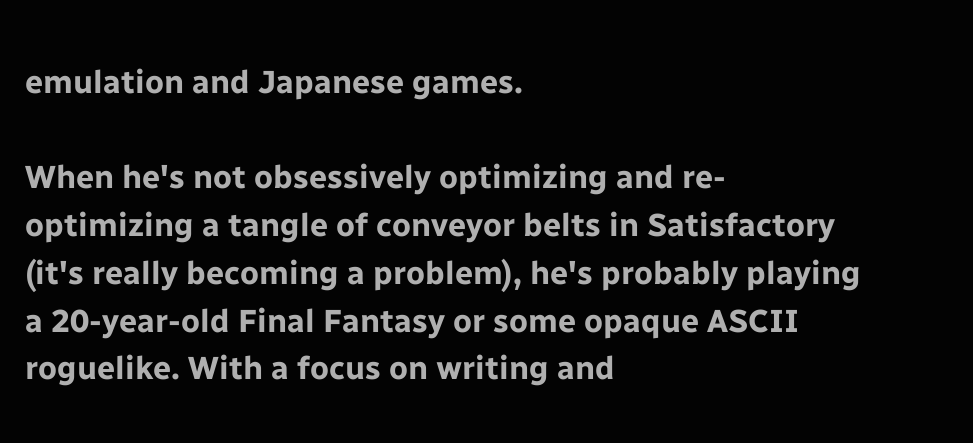emulation and Japanese games.

When he's not obsessively optimizing and re-optimizing a tangle of conveyor belts in Satisfactory (it's really becoming a problem), he's probably playing a 20-year-old Final Fantasy or some opaque ASCII roguelike. With a focus on writing and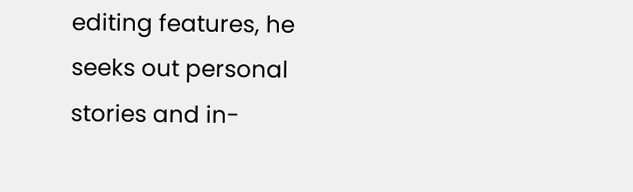editing features, he seeks out personal stories and in-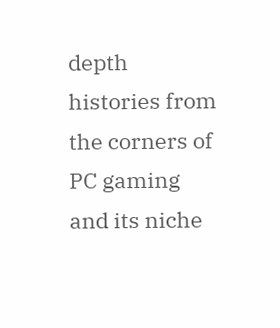depth histories from the corners of PC gaming and its niche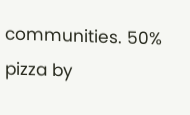communities. 50% pizza by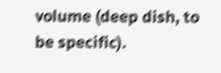volume (deep dish, to be specific).